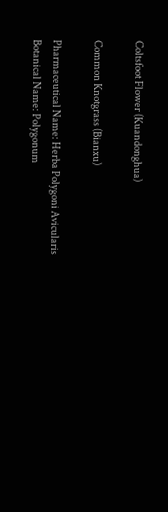Coltsfoot Flower (Kuandonghua)

Common Knotgrass (Bianxu)

Pharmaceutical Name: Herba Polygoni Avicularis
Botanical Name: Polygonum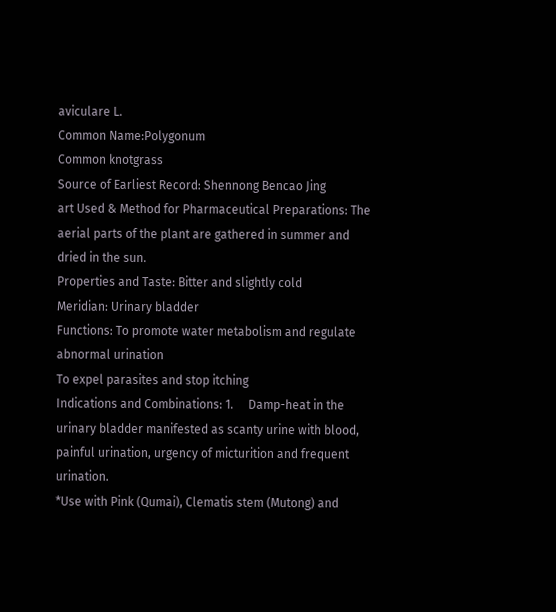aviculare L.
Common Name:Polygonum
Common knotgrass
Source of Earliest Record: Shennong Bencao Jing
art Used & Method for Pharmaceutical Preparations: The aerial parts of the plant are gathered in summer and dried in the sun.
Properties and Taste: Bitter and slightly cold
Meridian: Urinary bladder
Functions: To promote water metabolism and regulate abnormal urination
To expel parasites and stop itching
Indications and Combinations: 1.     Damp-heat in the urinary bladder manifested as scanty urine with blood, painful urination, urgency of micturition and frequent urination.
*Use with Pink (Qumai), Clematis stem (Mutong) and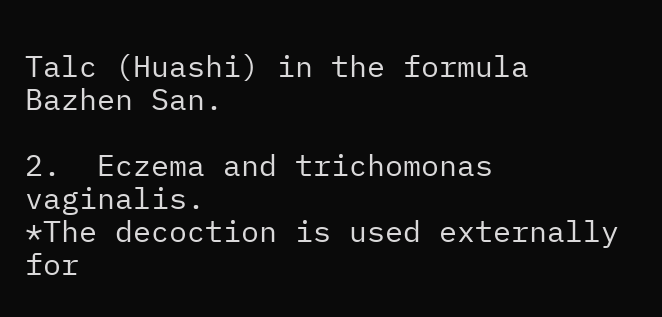Talc (Huashi) in the formula Bazhen San.

2.  Eczema and trichomonas vaginalis.
*The decoction is used externally for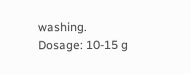washing.
Dosage: 10-15 g